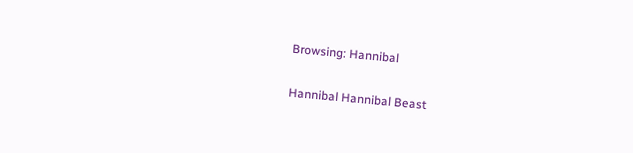Browsing: Hannibal

Hannibal Hannibal Beast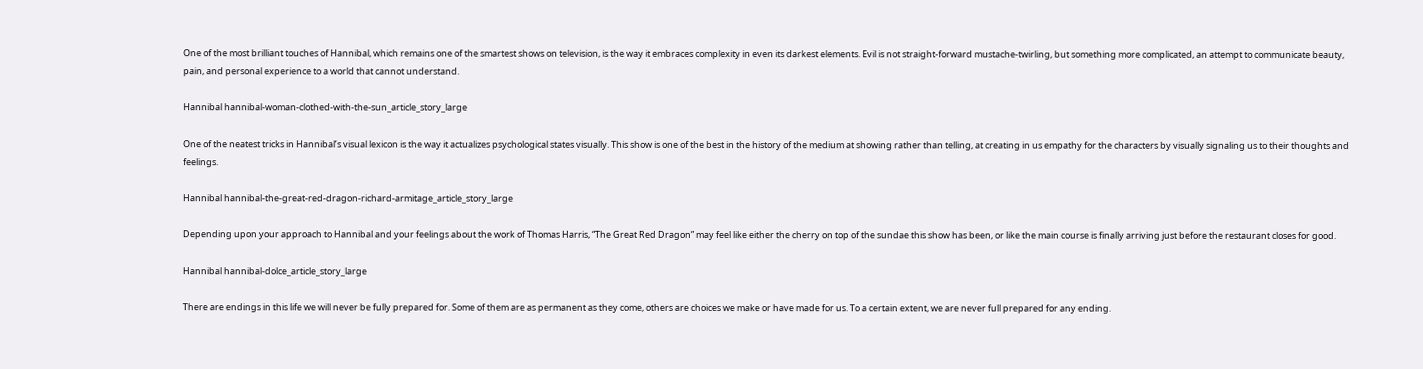One of the most brilliant touches of Hannibal, which remains one of the smartest shows on television, is the way it embraces complexity in even its darkest elements. Evil is not straight-forward mustache-twirling, but something more complicated, an attempt to communicate beauty, pain, and personal experience to a world that cannot understand.

Hannibal hannibal-woman-clothed-with-the-sun_article_story_large

One of the neatest tricks in Hannibal’s visual lexicon is the way it actualizes psychological states visually. This show is one of the best in the history of the medium at showing rather than telling, at creating in us empathy for the characters by visually signaling us to their thoughts and feelings.

Hannibal hannibal-the-great-red-dragon-richard-armitage_article_story_large

Depending upon your approach to Hannibal and your feelings about the work of Thomas Harris, “The Great Red Dragon” may feel like either the cherry on top of the sundae this show has been, or like the main course is finally arriving just before the restaurant closes for good.

Hannibal hannibal-dolce_article_story_large

There are endings in this life we will never be fully prepared for. Some of them are as permanent as they come, others are choices we make or have made for us. To a certain extent, we are never full prepared for any ending.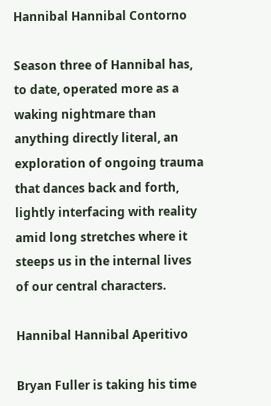Hannibal Hannibal Contorno

Season three of Hannibal has, to date, operated more as a waking nightmare than anything directly literal, an exploration of ongoing trauma that dances back and forth, lightly interfacing with reality amid long stretches where it steeps us in the internal lives of our central characters.

Hannibal Hannibal Aperitivo

Bryan Fuller is taking his time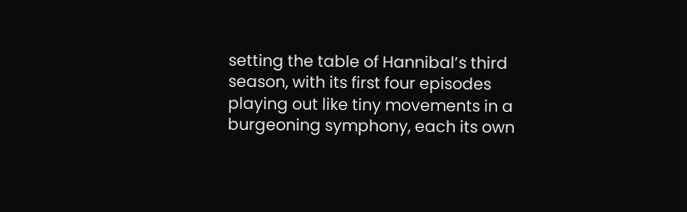setting the table of Hannibal’s third season, with its first four episodes playing out like tiny movements in a burgeoning symphony, each its own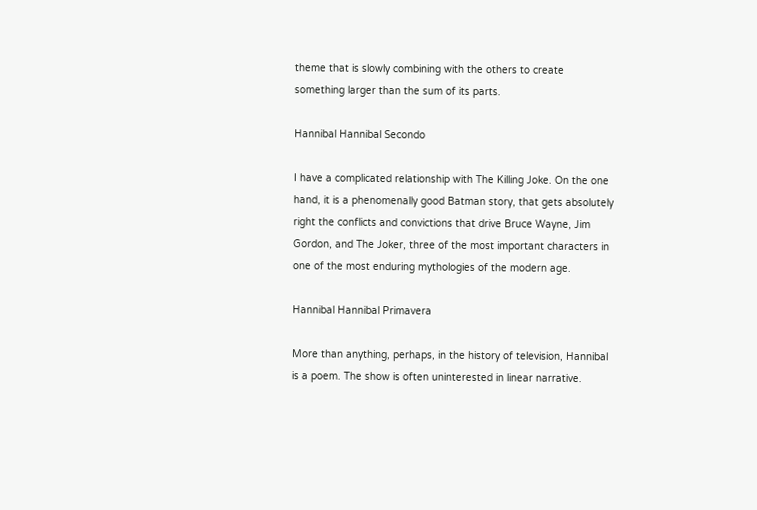theme that is slowly combining with the others to create something larger than the sum of its parts.

Hannibal Hannibal Secondo

I have a complicated relationship with The Killing Joke. On the one hand, it is a phenomenally good Batman story, that gets absolutely right the conflicts and convictions that drive Bruce Wayne, Jim Gordon, and The Joker, three of the most important characters in one of the most enduring mythologies of the modern age.

Hannibal Hannibal Primavera

More than anything, perhaps, in the history of television, Hannibal is a poem. The show is often uninterested in linear narrative.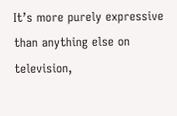It’s more purely expressive than anything else on television,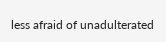less afraid of unadulterated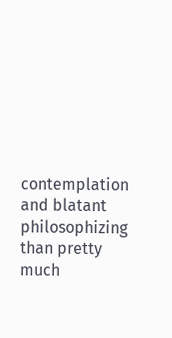contemplation and blatant philosophizing than pretty much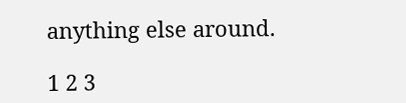anything else around.

1 2 3